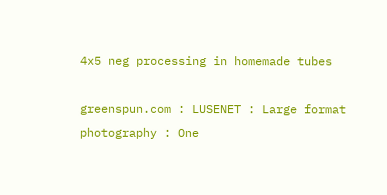4x5 neg processing in homemade tubes

greenspun.com : LUSENET : Large format photography : One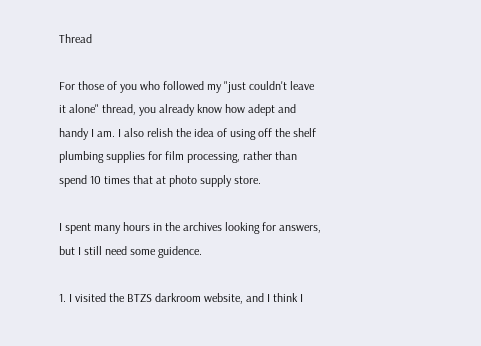Thread

For those of you who followed my "just couldn't leave it alone" thread, you already know how adept and handy I am. I also relish the idea of using off the shelf plumbing supplies for film processing, rather than spend 10 times that at photo supply store.

I spent many hours in the archives looking for answers, but I still need some guidence.

1. I visited the BTZS darkroom website, and I think I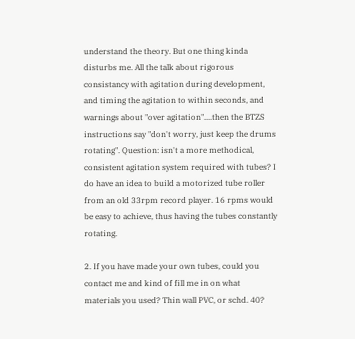understand the theory. But one thing kinda disturbs me. All the talk about rigorous consistancy with agitation during development, and timing the agitation to within seconds, and warnings about "over agitation"....then the BTZS instructions say "don't worry, just keep the drums rotating". Question: isn't a more methodical, consistent agitation system required with tubes? I do have an idea to build a motorized tube roller from an old 33rpm record player. 16 rpms would be easy to achieve, thus having the tubes constantly rotating.

2. If you have made your own tubes, could you contact me and kind of fill me in on what materials you used? Thin wall PVC, or schd. 40?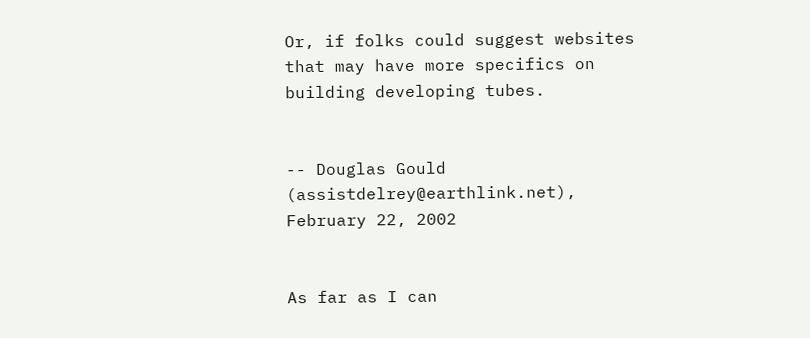Or, if folks could suggest websites that may have more specifics on building developing tubes.


-- Douglas Gould (assistdelrey@earthlink.net), February 22, 2002


As far as I can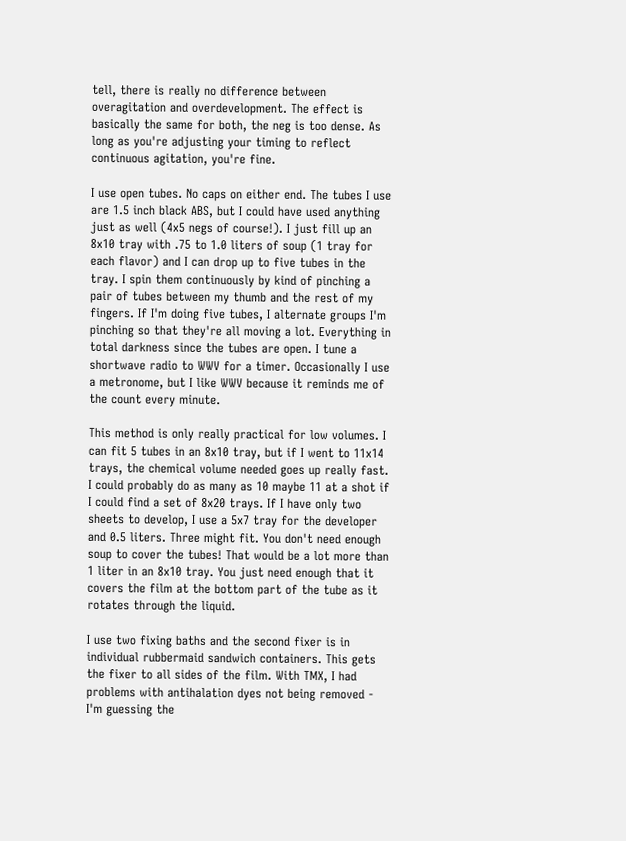tell, there is really no difference between overagitation and overdevelopment. The effect is basically the same for both, the neg is too dense. As long as you're adjusting your timing to reflect continuous agitation, you're fine.

I use open tubes. No caps on either end. The tubes I use are 1.5 inch black ABS, but I could have used anything just as well (4x5 negs of course!). I just fill up an 8x10 tray with .75 to 1.0 liters of soup (1 tray for each flavor) and I can drop up to five tubes in the tray. I spin them continuously by kind of pinching a pair of tubes between my thumb and the rest of my fingers. If I'm doing five tubes, I alternate groups I'm pinching so that they're all moving a lot. Everything in total darkness since the tubes are open. I tune a shortwave radio to WWV for a timer. Occasionally I use a metronome, but I like WWV because it reminds me of the count every minute.

This method is only really practical for low volumes. I can fit 5 tubes in an 8x10 tray, but if I went to 11x14 trays, the chemical volume needed goes up really fast. I could probably do as many as 10 maybe 11 at a shot if I could find a set of 8x20 trays. If I have only two sheets to develop, I use a 5x7 tray for the developer and 0.5 liters. Three might fit. You don't need enough soup to cover the tubes! That would be a lot more than 1 liter in an 8x10 tray. You just need enough that it covers the film at the bottom part of the tube as it rotates through the liquid.

I use two fixing baths and the second fixer is in individual rubbermaid sandwich containers. This gets the fixer to all sides of the film. With TMX, I had problems with antihalation dyes not being removed - I'm guessing the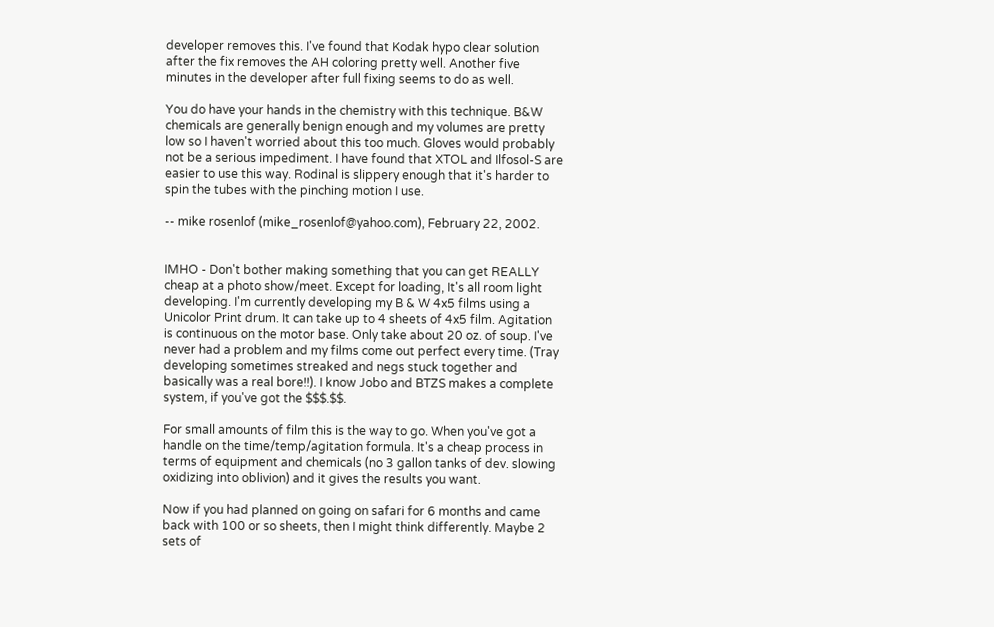developer removes this. I've found that Kodak hypo clear solution after the fix removes the AH coloring pretty well. Another five minutes in the developer after full fixing seems to do as well.

You do have your hands in the chemistry with this technique. B&W chemicals are generally benign enough and my volumes are pretty low so I haven't worried about this too much. Gloves would probably not be a serious impediment. I have found that XTOL and Ilfosol-S are easier to use this way. Rodinal is slippery enough that it's harder to spin the tubes with the pinching motion I use.

-- mike rosenlof (mike_rosenlof@yahoo.com), February 22, 2002.


IMHO - Don't bother making something that you can get REALLY cheap at a photo show/meet. Except for loading, It's all room light developing. I'm currently developing my B & W 4x5 films using a Unicolor Print drum. It can take up to 4 sheets of 4x5 film. Agitation is continuous on the motor base. Only take about 20 oz. of soup. I've never had a problem and my films come out perfect every time. (Tray developing sometimes streaked and negs stuck together and basically was a real bore!!). I know Jobo and BTZS makes a complete system, if you've got the $$$.$$.

For small amounts of film this is the way to go. When you've got a handle on the time/temp/agitation formula. It's a cheap process in terms of equipment and chemicals (no 3 gallon tanks of dev. slowing oxidizing into oblivion) and it gives the results you want.

Now if you had planned on going on safari for 6 months and came back with 100 or so sheets, then I might think differently. Maybe 2 sets of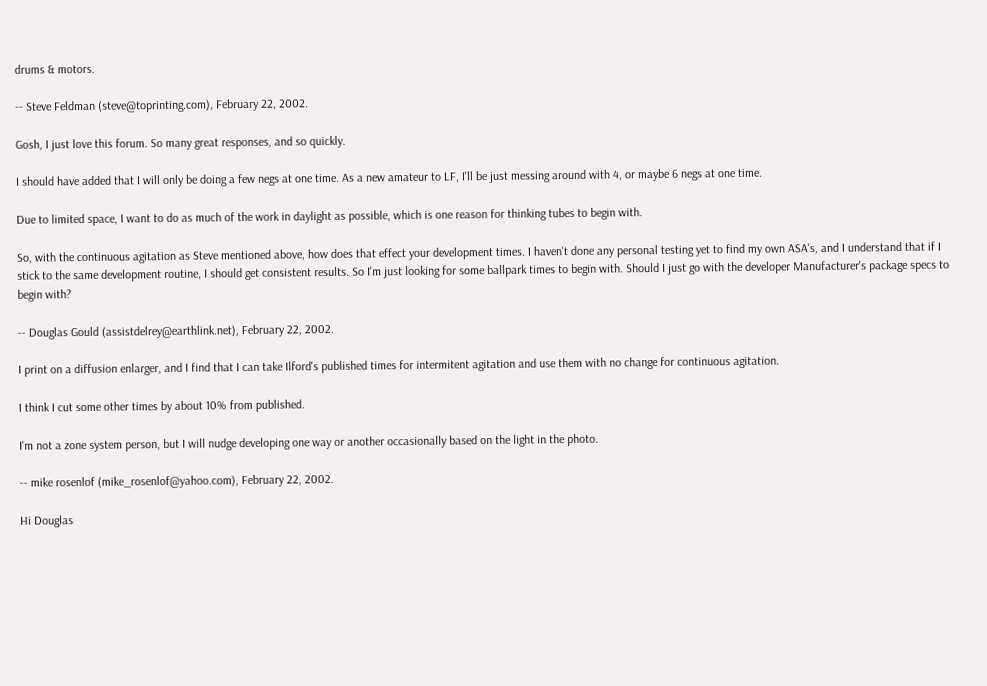drums & motors.

-- Steve Feldman (steve@toprinting.com), February 22, 2002.

Gosh, I just love this forum. So many great responses, and so quickly.

I should have added that I will only be doing a few negs at one time. As a new amateur to LF, I'll be just messing around with 4, or maybe 6 negs at one time.

Due to limited space, I want to do as much of the work in daylight as possible, which is one reason for thinking tubes to begin with.

So, with the continuous agitation as Steve mentioned above, how does that effect your development times. I haven't done any personal testing yet to find my own ASA's, and I understand that if I stick to the same development routine, I should get consistent results. So I'm just looking for some ballpark times to begin with. Should I just go with the developer Manufacturer's package specs to begin with?

-- Douglas Gould (assistdelrey@earthlink.net), February 22, 2002.

I print on a diffusion enlarger, and I find that I can take Ilford's published times for intermitent agitation and use them with no change for continuous agitation.

I think I cut some other times by about 10% from published.

I'm not a zone system person, but I will nudge developing one way or another occasionally based on the light in the photo.

-- mike rosenlof (mike_rosenlof@yahoo.com), February 22, 2002.

Hi Douglas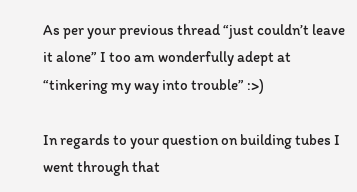As per your previous thread “just couldn’t leave it alone” I too am wonderfully adept at “tinkering my way into trouble” :>)

In regards to your question on building tubes I went through that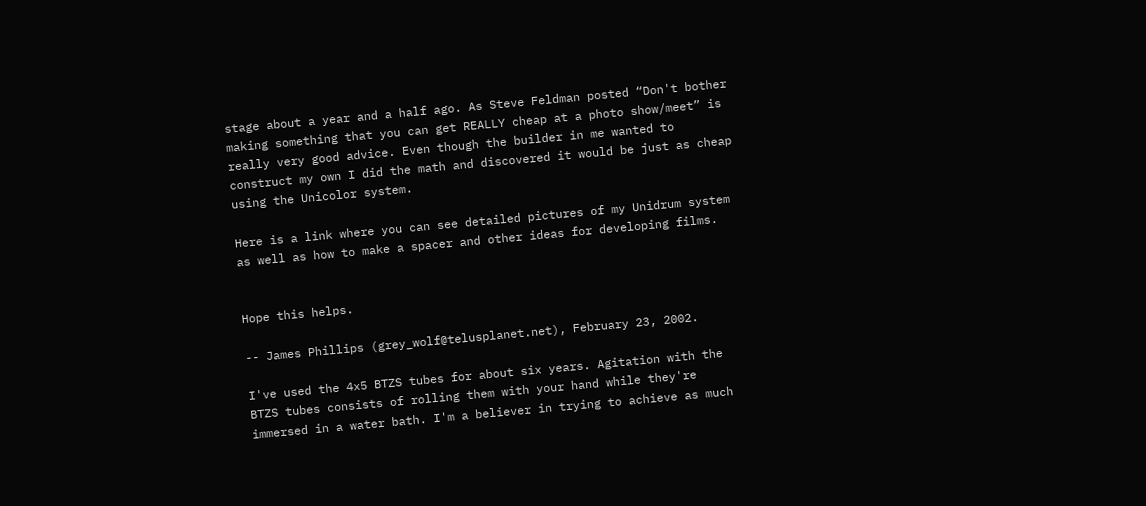stage about a year and a half ago. As Steve Feldman posted “Don't bother making something that you can get REALLY cheap at a photo show/meet” is really very good advice. Even though the builder in me wanted to construct my own I did the math and discovered it would be just as cheap using the Unicolor system.

Here is a link where you can see detailed pictures of my Unidrum system as well as how to make a spacer and other ideas for developing films.


Hope this helps.

-- James Phillips (grey_wolf@telusplanet.net), February 23, 2002.

I've used the 4x5 BTZS tubes for about six years. Agitation with the BTZS tubes consists of rolling them with your hand while they're immersed in a water bath. I'm a believer in trying to achieve as much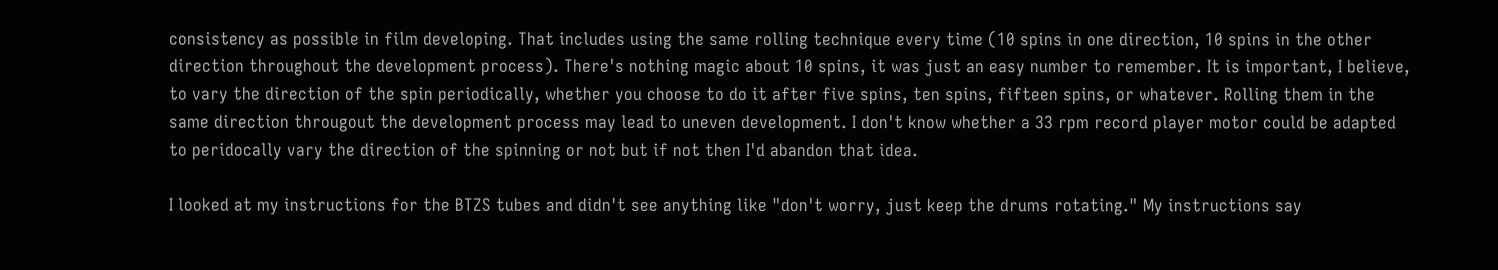consistency as possible in film developing. That includes using the same rolling technique every time (10 spins in one direction, 10 spins in the other direction throughout the development process). There's nothing magic about 10 spins, it was just an easy number to remember. It is important, I believe, to vary the direction of the spin periodically, whether you choose to do it after five spins, ten spins, fifteen spins, or whatever. Rolling them in the same direction througout the development process may lead to uneven development. I don't know whether a 33 rpm record player motor could be adapted to peridocally vary the direction of the spinning or not but if not then I'd abandon that idea.

I looked at my instructions for the BTZS tubes and didn't see anything like "don't worry, just keep the drums rotating." My instructions say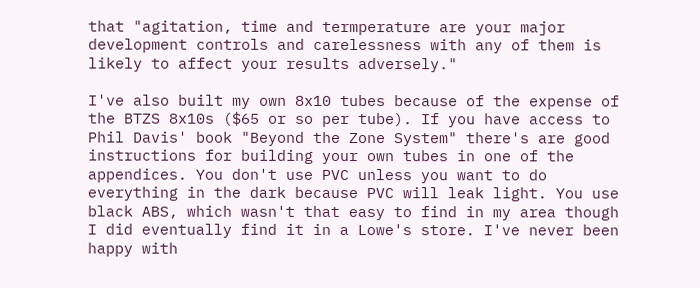that "agitation, time and termperature are your major development controls and carelessness with any of them is likely to affect your results adversely."

I've also built my own 8x10 tubes because of the expense of the BTZS 8x10s ($65 or so per tube). If you have access to Phil Davis' book "Beyond the Zone System" there's are good instructions for building your own tubes in one of the appendices. You don't use PVC unless you want to do everything in the dark because PVC will leak light. You use black ABS, which wasn't that easy to find in my area though I did eventually find it in a Lowe's store. I've never been happy with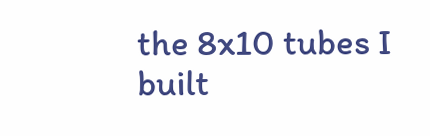the 8x10 tubes I built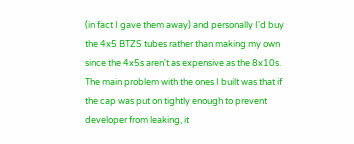(in fact I gave them away) and personally I'd buy the 4x5 BTZS tubes rather than making my own since the 4x5s aren't as expensive as the 8x10s. The main problem with the ones I built was that if the cap was put on tightly enough to prevent developer from leaking, it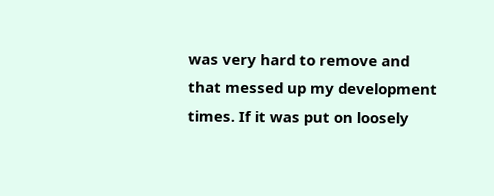was very hard to remove and that messed up my development times. If it was put on loosely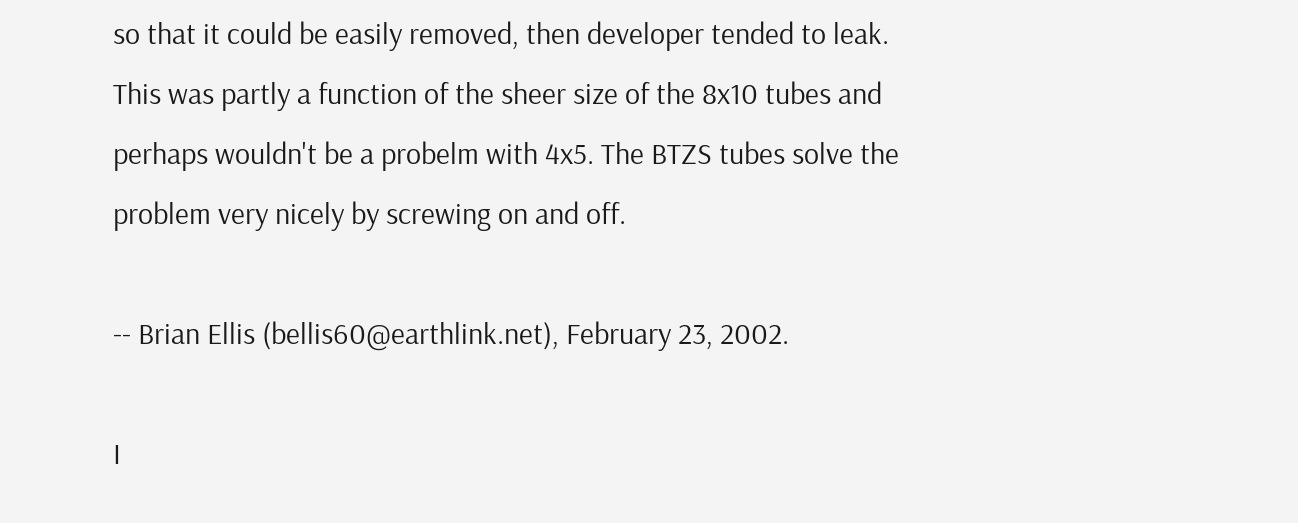so that it could be easily removed, then developer tended to leak. This was partly a function of the sheer size of the 8x10 tubes and perhaps wouldn't be a probelm with 4x5. The BTZS tubes solve the problem very nicely by screwing on and off.

-- Brian Ellis (bellis60@earthlink.net), February 23, 2002.

I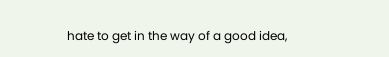hate to get in the way of a good idea,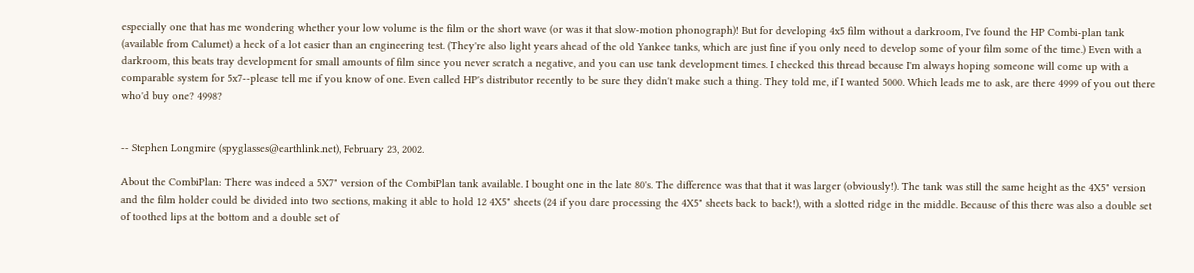especially one that has me wondering whether your low volume is the film or the short wave (or was it that slow-motion phonograph)! But for developing 4x5 film without a darkroom, I've found the HP Combi-plan tank (available from Calumet) a heck of a lot easier than an engineering test. (They're also light years ahead of the old Yankee tanks, which are just fine if you only need to develop some of your film some of the time.) Even with a darkroom, this beats tray development for small amounts of film since you never scratch a negative, and you can use tank development times. I checked this thread because I'm always hoping someone will come up with a comparable system for 5x7--please tell me if you know of one. Even called HP's distributor recently to be sure they didn't make such a thing. They told me, if I wanted 5000. Which leads me to ask, are there 4999 of you out there who'd buy one? 4998?


-- Stephen Longmire (spyglasses@earthlink.net), February 23, 2002.

About the CombiPlan: There was indeed a 5X7" version of the CombiPlan tank available. I bought one in the late 80's. The difference was that that it was larger (obviously!). The tank was still the same height as the 4X5" version and the film holder could be divided into two sections, making it able to hold 12 4X5" sheets (24 if you dare processing the 4X5" sheets back to back!), with a slotted ridge in the middle. Because of this there was also a double set of toothed lips at the bottom and a double set of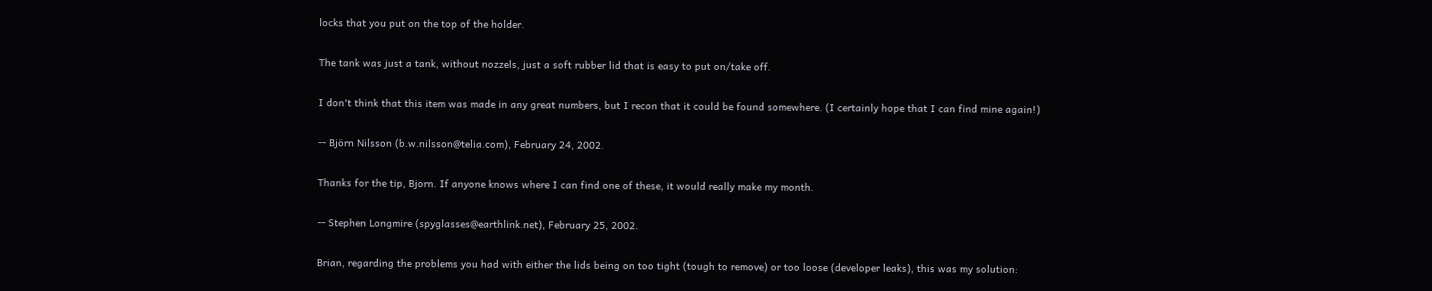locks that you put on the top of the holder.

The tank was just a tank, without nozzels, just a soft rubber lid that is easy to put on/take off.

I don't think that this item was made in any great numbers, but I recon that it could be found somewhere. (I certainly hope that I can find mine again!)

-- Björn Nilsson (b.w.nilsson@telia.com), February 24, 2002.

Thanks for the tip, Bjorn. If anyone knows where I can find one of these, it would really make my month.

-- Stephen Longmire (spyglasses@earthlink.net), February 25, 2002.

Brian, regarding the problems you had with either the lids being on too tight (tough to remove) or too loose (developer leaks), this was my solution: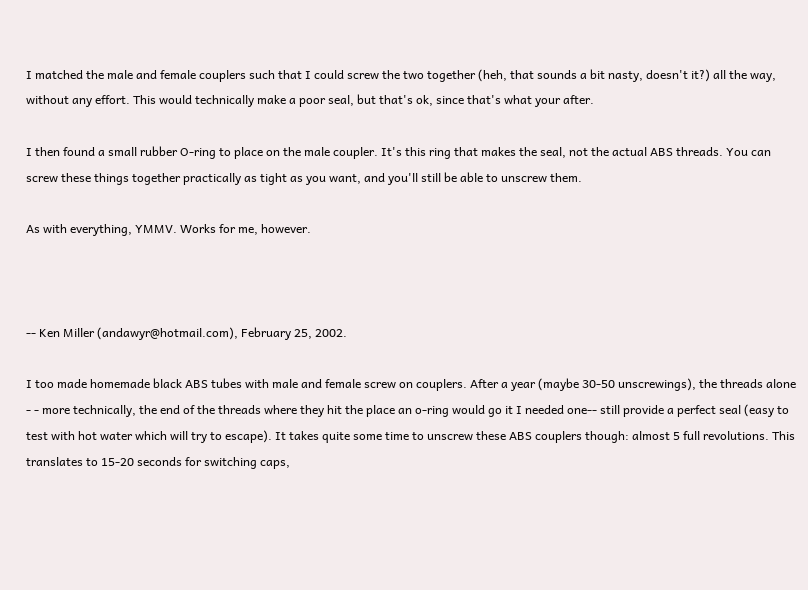I matched the male and female couplers such that I could screw the two together (heh, that sounds a bit nasty, doesn't it?) all the way, without any effort. This would technically make a poor seal, but that's ok, since that's what your after.

I then found a small rubber O-ring to place on the male coupler. It's this ring that makes the seal, not the actual ABS threads. You can screw these things together practically as tight as you want, and you'll still be able to unscrew them.

As with everything, YMMV. Works for me, however.



-- Ken Miller (andawyr@hotmail.com), February 25, 2002.

I too made homemade black ABS tubes with male and female screw on couplers. After a year (maybe 30-50 unscrewings), the threads alone - - more technically, the end of the threads where they hit the place an o-ring would go it I needed one-- still provide a perfect seal (easy to test with hot water which will try to escape). It takes quite some time to unscrew these ABS couplers though: almost 5 full revolutions. This translates to 15-20 seconds for switching caps,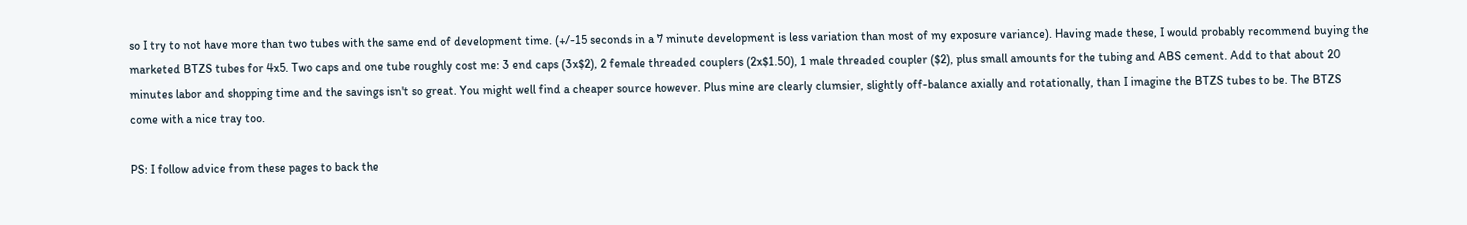so I try to not have more than two tubes with the same end of development time. (+/-15 seconds in a 7 minute development is less variation than most of my exposure variance). Having made these, I would probably recommend buying the marketed BTZS tubes for 4x5. Two caps and one tube roughly cost me: 3 end caps (3x$2), 2 female threaded couplers (2x$1.50), 1 male threaded coupler ($2), plus small amounts for the tubing and ABS cement. Add to that about 20 minutes labor and shopping time and the savings isn't so great. You might well find a cheaper source however. Plus mine are clearly clumsier, slightly off-balance axially and rotationally, than I imagine the BTZS tubes to be. The BTZS come with a nice tray too.

PS: I follow advice from these pages to back the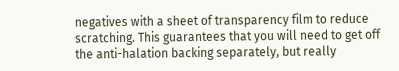negatives with a sheet of transparency film to reduce scratching. This guarantees that you will need to get off the anti-halation backing separately, but really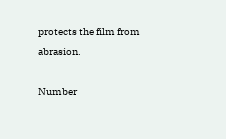protects the film from abrasion.

Number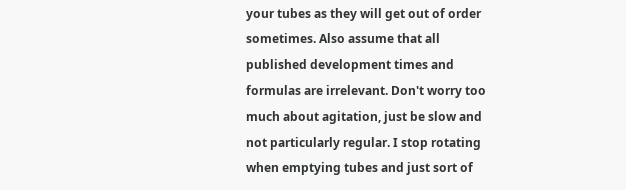your tubes as they will get out of order sometimes. Also assume that all published development times and formulas are irrelevant. Don't worry too much about agitation, just be slow and not particularly regular. I stop rotating when emptying tubes and just sort of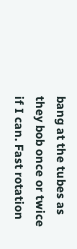bang at the tubes as they bob once or twice if I can. Fast rotation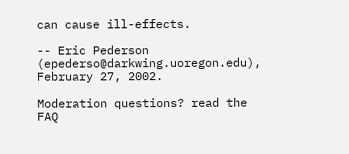can cause ill-effects.

-- Eric Pederson (epederso@darkwing.uoregon.edu), February 27, 2002.

Moderation questions? read the FAQ